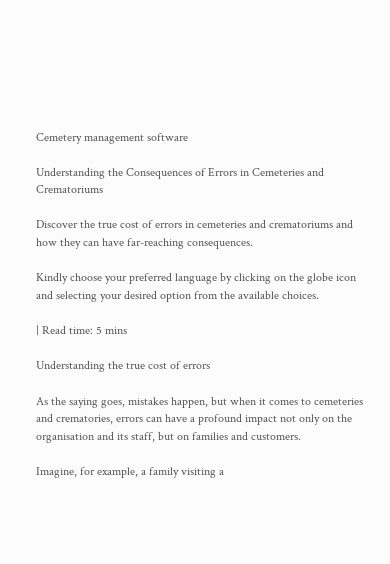Cemetery management software

Understanding the Consequences of Errors in Cemeteries and Crematoriums

Discover the true cost of errors in cemeteries and crematoriums and how they can have far-reaching consequences.

Kindly choose your preferred language by clicking on the globe icon and selecting your desired option from the available choices.

| Read time: 5 mins

Understanding the true cost of errors

As the saying goes, mistakes happen, but when it comes to cemeteries and crematories, errors can have a profound impact not only on the organisation and its staff, but on families and customers.

Imagine, for example, a family visiting a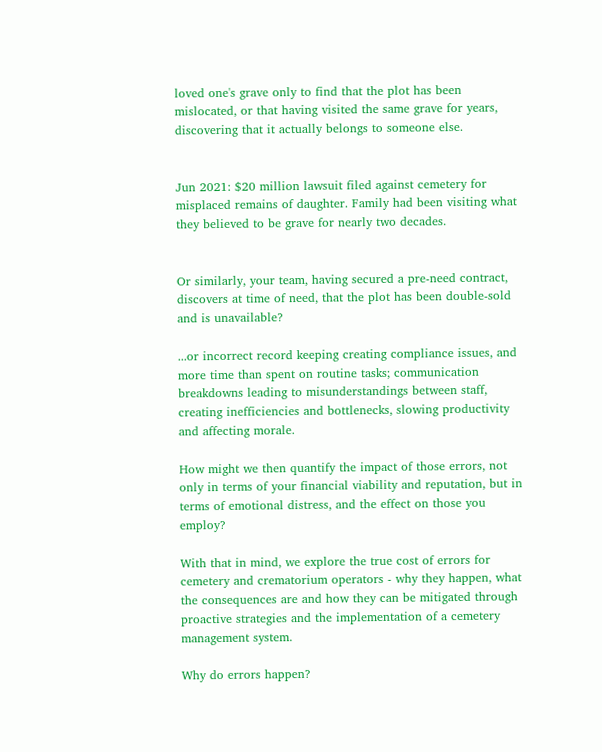loved one's grave only to find that the plot has been mislocated, or that having visited the same grave for years, discovering that it actually belongs to someone else.


Jun 2021: $20 million lawsuit filed against cemetery for misplaced remains of daughter. Family had been visiting what they believed to be grave for nearly two decades.


Or similarly, your team, having secured a pre-need contract, discovers at time of need, that the plot has been double-sold and is unavailable?

...or incorrect record keeping creating compliance issues, and more time than spent on routine tasks; communication breakdowns leading to misunderstandings between staff, creating inefficiencies and bottlenecks, slowing productivity and affecting morale.

How might we then quantify the impact of those errors, not only in terms of your financial viability and reputation, but in terms of emotional distress, and the effect on those you employ?

With that in mind, we explore the true cost of errors for cemetery and crematorium operators - why they happen, what the consequences are and how they can be mitigated through proactive strategies and the implementation of a cemetery management system.

Why do errors happen?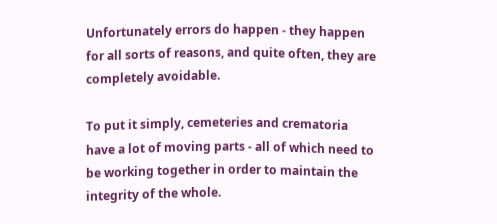Unfortunately errors do happen - they happen for all sorts of reasons, and quite often, they are completely avoidable.

To put it simply, cemeteries and crematoria have a lot of moving parts - all of which need to be working together in order to maintain the integrity of the whole.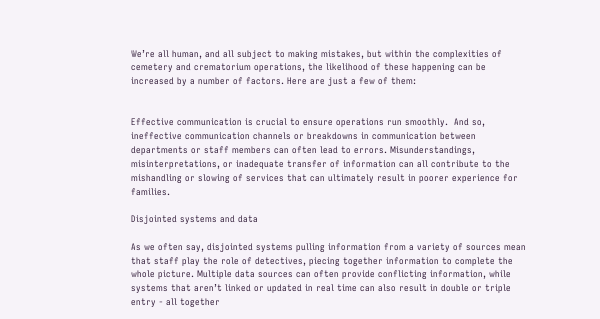We’re all human, and all subject to making mistakes, but within the complexities of cemetery and crematorium operations, the likelihood of these happening can be increased by a number of factors. Here are just a few of them:


Effective communication is crucial to ensure operations run smoothly.  And so, ineffective communication channels or breakdowns in communication between departments or staff members can often lead to errors. Misunderstandings, misinterpretations, or inadequate transfer of information can all contribute to the mishandling or slowing of services that can ultimately result in poorer experience for families.

Disjointed systems and data

As we often say, disjointed systems pulling information from a variety of sources mean that staff play the role of detectives, piecing together information to complete the whole picture. Multiple data sources can often provide conflicting information, while systems that aren’t linked or updated in real time can also result in double or triple entry - all together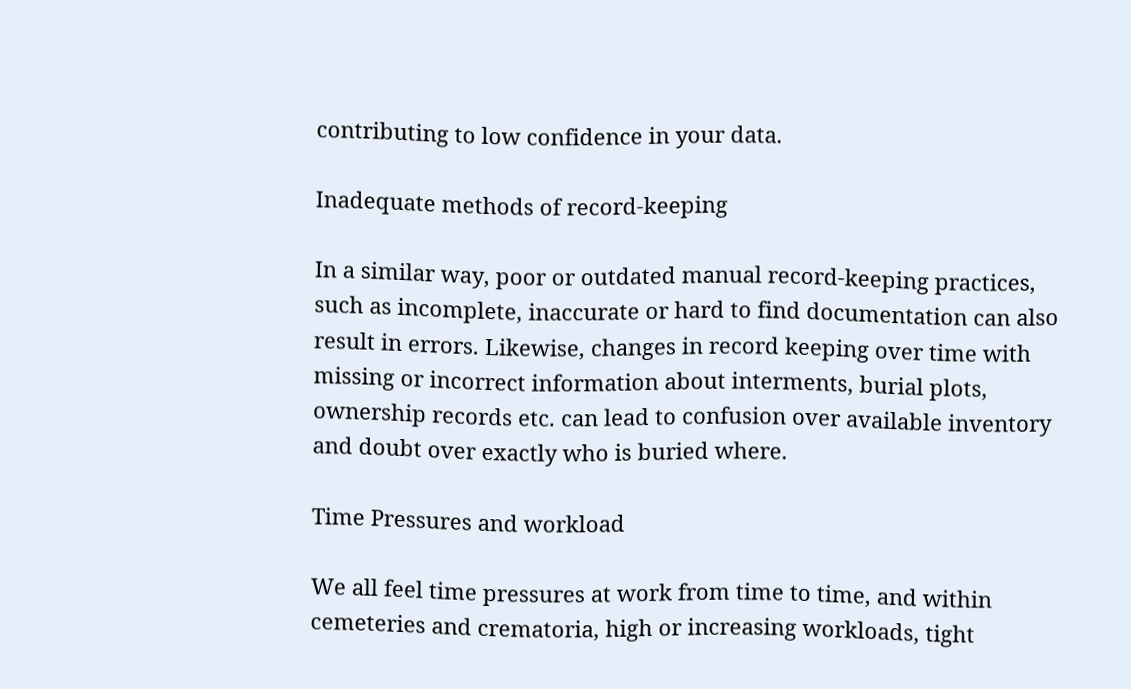contributing to low confidence in your data.

Inadequate methods of record-keeping

In a similar way, poor or outdated manual record-keeping practices, such as incomplete, inaccurate or hard to find documentation can also result in errors. Likewise, changes in record keeping over time with missing or incorrect information about interments, burial plots, ownership records etc. can lead to confusion over available inventory and doubt over exactly who is buried where.

Time Pressures and workload

We all feel time pressures at work from time to time, and within cemeteries and crematoria, high or increasing workloads, tight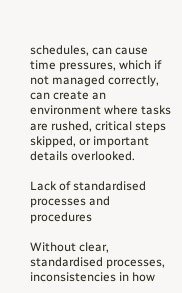schedules, can cause time pressures, which if not managed correctly, can create an environment where tasks are rushed, critical steps skipped, or important details overlooked.

Lack of standardised processes and procedures

Without clear, standardised processes, inconsistencies in how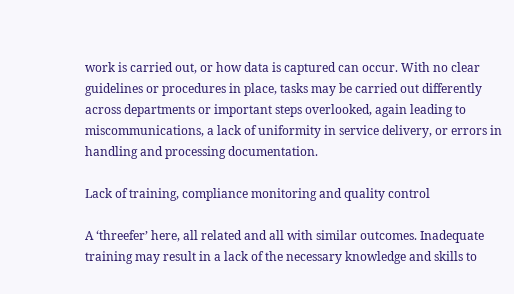work is carried out, or how data is captured can occur. With no clear guidelines or procedures in place, tasks may be carried out differently across departments or important steps overlooked, again leading to miscommunications, a lack of uniformity in service delivery, or errors in handling and processing documentation.

Lack of training, compliance monitoring and quality control

A ‘threefer’ here, all related and all with similar outcomes. Inadequate training may result in a lack of the necessary knowledge and skills to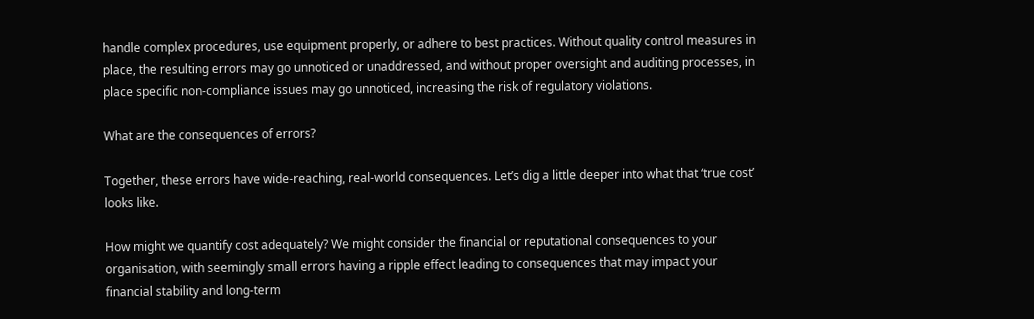handle complex procedures, use equipment properly, or adhere to best practices. Without quality control measures in place, the resulting errors may go unnoticed or unaddressed, and without proper oversight and auditing processes, in place specific non-compliance issues may go unnoticed, increasing the risk of regulatory violations.

What are the consequences of errors?

Together, these errors have wide-reaching, real-world consequences. Let’s dig a little deeper into what that ‘true cost’ looks like.

How might we quantify cost adequately? We might consider the financial or reputational consequences to your organisation, with seemingly small errors having a ripple effect leading to consequences that may impact your financial stability and long-term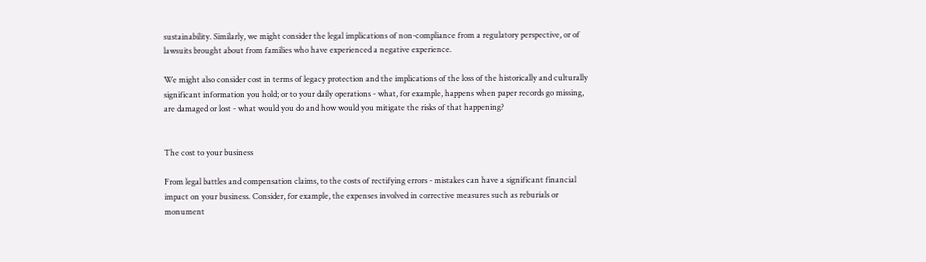sustainability. Similarly, we might consider the legal implications of non-compliance from a regulatory perspective, or of lawsuits brought about from families who have experienced a negative experience.

We might also consider cost in terms of legacy protection and the implications of the loss of the historically and culturally significant information you hold; or to your daily operations - what, for example, happens when paper records go missing, are damaged or lost - what would you do and how would you mitigate the risks of that happening?


The cost to your business

From legal battles and compensation claims, to the costs of rectifying errors - mistakes can have a significant financial impact on your business. Consider, for example, the expenses involved in corrective measures such as reburials or monument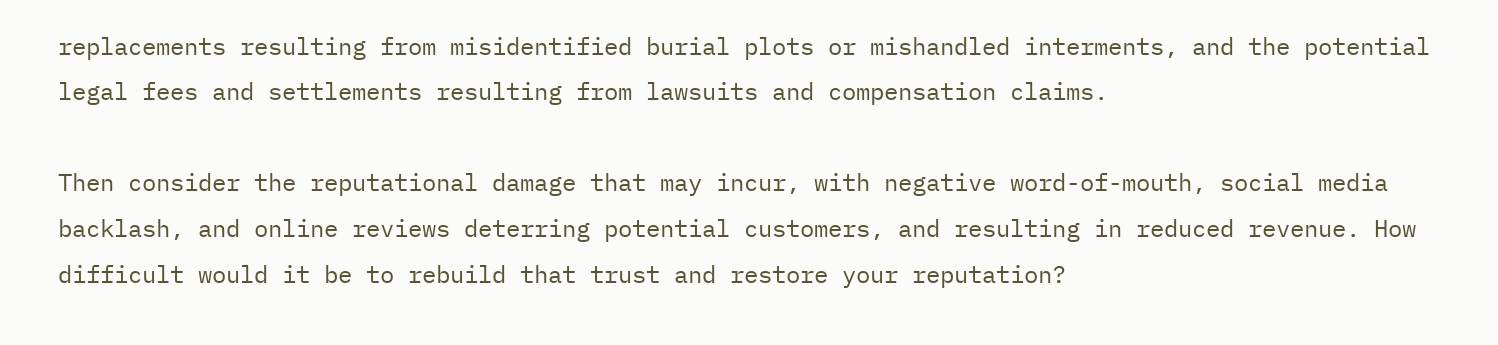replacements resulting from misidentified burial plots or mishandled interments, and the potential legal fees and settlements resulting from lawsuits and compensation claims.

Then consider the reputational damage that may incur, with negative word-of-mouth, social media backlash, and online reviews deterring potential customers, and resulting in reduced revenue. How difficult would it be to rebuild that trust and restore your reputation?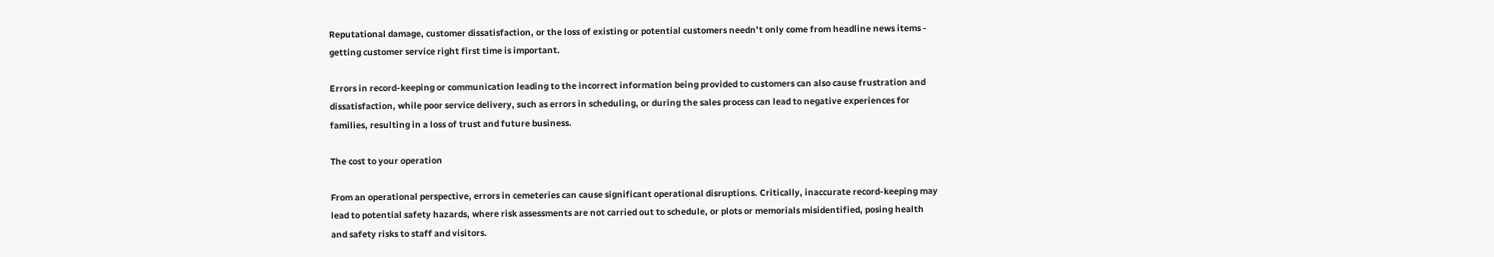Reputational damage, customer dissatisfaction, or the loss of existing or potential customers needn’t only come from headline news items - getting customer service right first time is important.

Errors in record-keeping or communication leading to the incorrect information being provided to customers can also cause frustration and dissatisfaction, while poor service delivery, such as errors in scheduling, or during the sales process can lead to negative experiences for families, resulting in a loss of trust and future business.

The cost to your operation

From an operational perspective, errors in cemeteries can cause significant operational disruptions. Critically, inaccurate record-keeping may lead to potential safety hazards, where risk assessments are not carried out to schedule, or plots or memorials misidentified, posing health and safety risks to staff and visitors.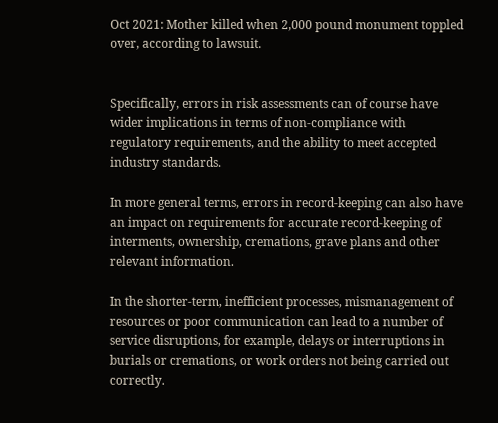Oct 2021: Mother killed when 2,000 pound monument toppled over, according to lawsuit.


Specifically, errors in risk assessments can of course have wider implications in terms of non-compliance with regulatory requirements, and the ability to meet accepted industry standards.

In more general terms, errors in record-keeping can also have an impact on requirements for accurate record-keeping of interments, ownership, cremations, grave plans and other relevant information.

In the shorter-term, inefficient processes, mismanagement of resources or poor communication can lead to a number of service disruptions, for example, delays or interruptions in burials or cremations, or work orders not being carried out correctly.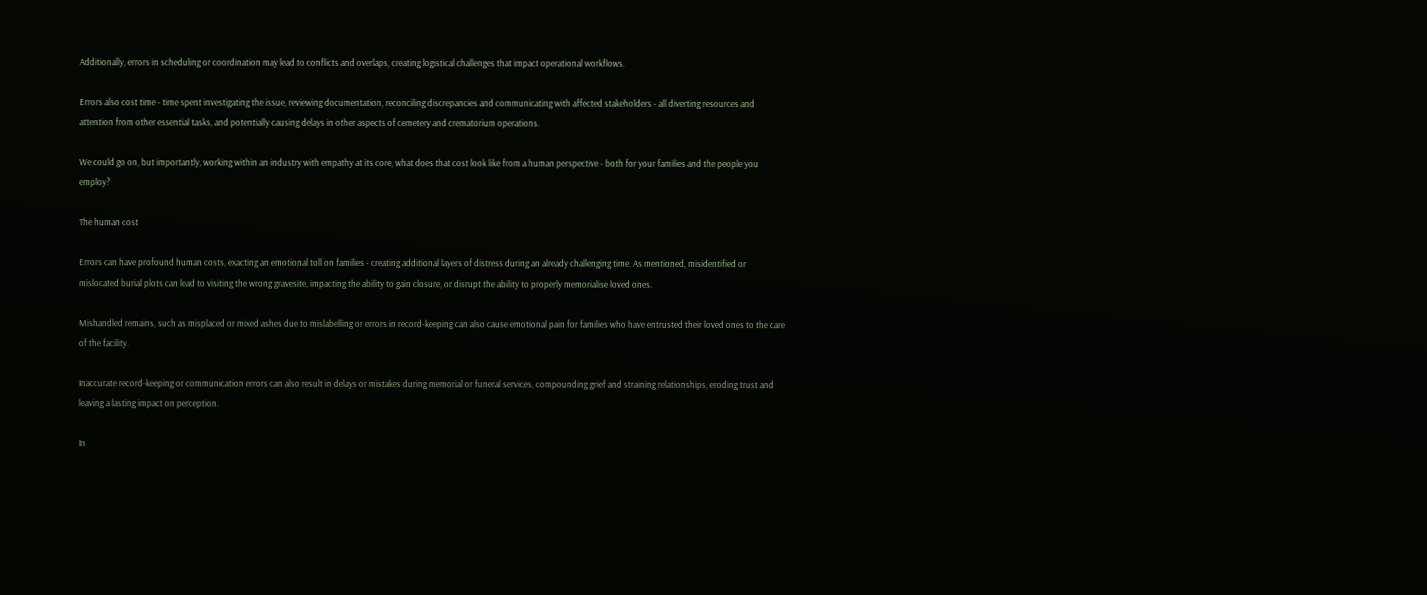Additionally, errors in scheduling or coordination may lead to conflicts and overlaps, creating logistical challenges that impact operational workflows.

Errors also cost time - time spent investigating the issue, reviewing documentation, reconciling discrepancies and communicating with affected stakeholders - all diverting resources and attention from other essential tasks, and potentially causing delays in other aspects of cemetery and crematorium operations.

We could go on, but importantly, working within an industry with empathy at its core, what does that cost look like from a human perspective - both for your families and the people you employ?

The human cost

Errors can have profound human costs, exacting an emotional toll on families - creating additional layers of distress during an already challenging time. As mentioned, misidentified or mislocated burial plots can lead to visiting the wrong gravesite, impacting the ability to gain closure, or disrupt the ability to properly memorialise loved ones.

Mishandled remains, such as misplaced or mixed ashes due to mislabelling or errors in record-keeping can also cause emotional pain for families who have entrusted their loved ones to the care of the facility.

Inaccurate record-keeping or communication errors can also result in delays or mistakes during memorial or funeral services, compounding grief and straining relationships, eroding trust and leaving a lasting impact on perception.

In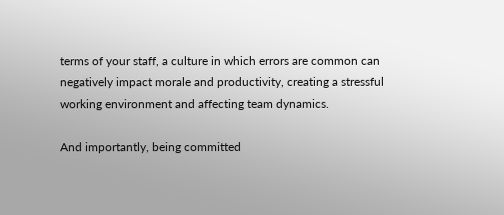terms of your staff, a culture in which errors are common can negatively impact morale and productivity, creating a stressful working environment and affecting team dynamics.

And importantly, being committed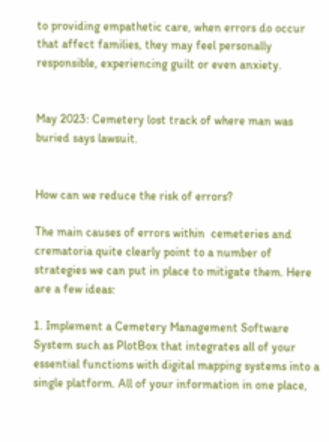to providing empathetic care, when errors do occur that affect families, they may feel personally responsible, experiencing guilt or even anxiety.


May 2023: Cemetery lost track of where man was buried says lawsuit.


How can we reduce the risk of errors?

The main causes of errors within  cemeteries and crematoria quite clearly point to a number of strategies we can put in place to mitigate them. Here are a few ideas:

1. Implement a Cemetery Management Software System such as PlotBox that integrates all of your essential functions with digital mapping systems into a single platform. All of your information in one place,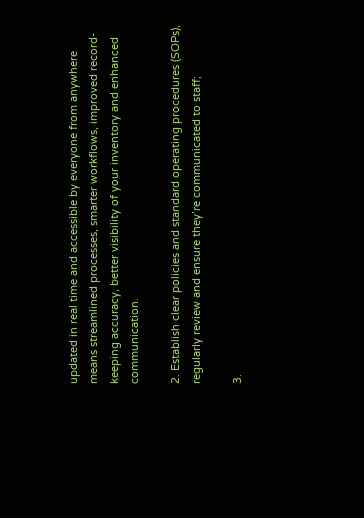updated in real time and accessible by everyone from anywhere means streamlined processes, smarter workflows, improved record-keeping accuracy, better visibility of your inventory and enhanced communication.

2. Establish clear policies and standard operating procedures (SOPs), regularly review and ensure they’re communicated to staff;

3.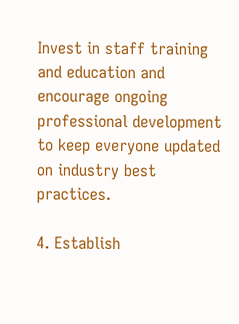Invest in staff training and education and encourage ongoing professional development to keep everyone updated on industry best practices.

4. Establish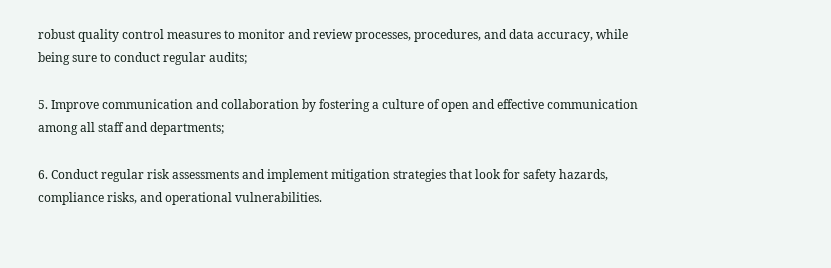robust quality control measures to monitor and review processes, procedures, and data accuracy, while being sure to conduct regular audits;

5. Improve communication and collaboration by fostering a culture of open and effective communication among all staff and departments;

6. Conduct regular risk assessments and implement mitigation strategies that look for safety hazards, compliance risks, and operational vulnerabilities.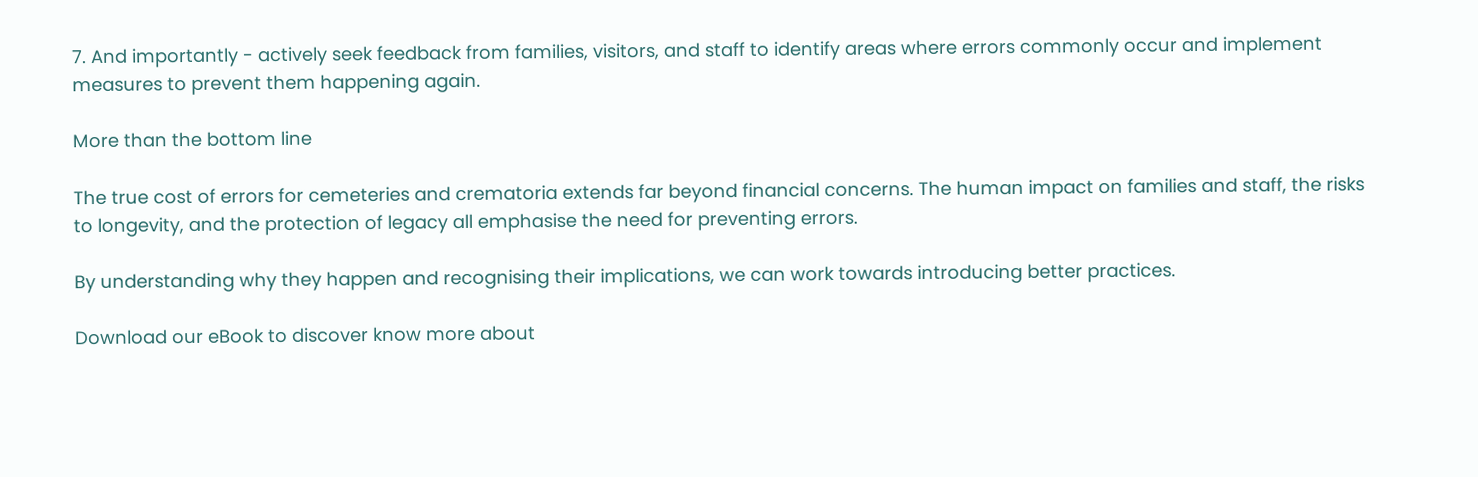7. And importantly - actively seek feedback from families, visitors, and staff to identify areas where errors commonly occur and implement measures to prevent them happening again.

More than the bottom line

The true cost of errors for cemeteries and crematoria extends far beyond financial concerns. The human impact on families and staff, the risks to longevity, and the protection of legacy all emphasise the need for preventing errors.

By understanding why they happen and recognising their implications, we can work towards introducing better practices.

Download our eBook to discover know more about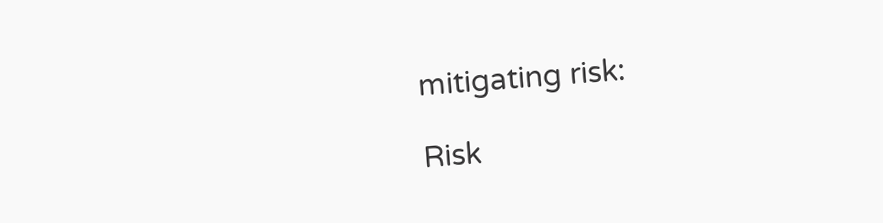mitigating risk:

Risk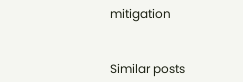mitigation


Similar posts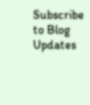Subscribe to Blog Updates